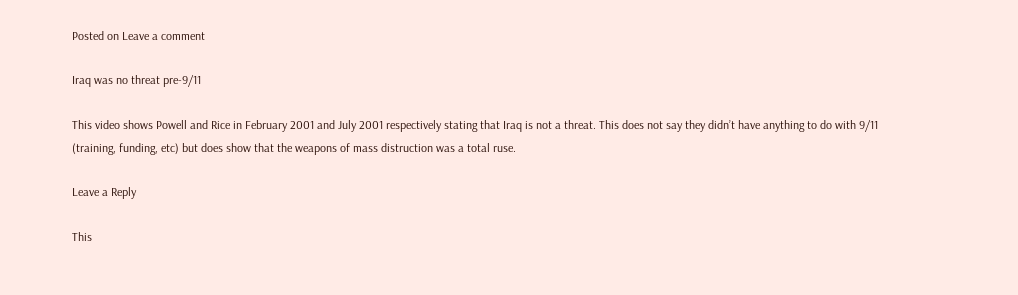Posted on Leave a comment

Iraq was no threat pre-9/11

This video shows Powell and Rice in February 2001 and July 2001 respectively stating that Iraq is not a threat. This does not say they didn’t have anything to do with 9/11 (training, funding, etc) but does show that the weapons of mass distruction was a total ruse.

Leave a Reply

This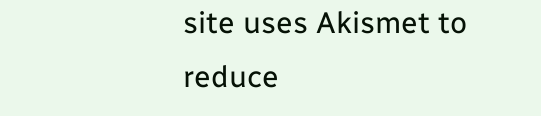site uses Akismet to reduce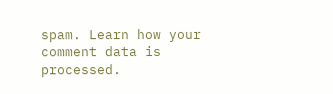spam. Learn how your comment data is processed.